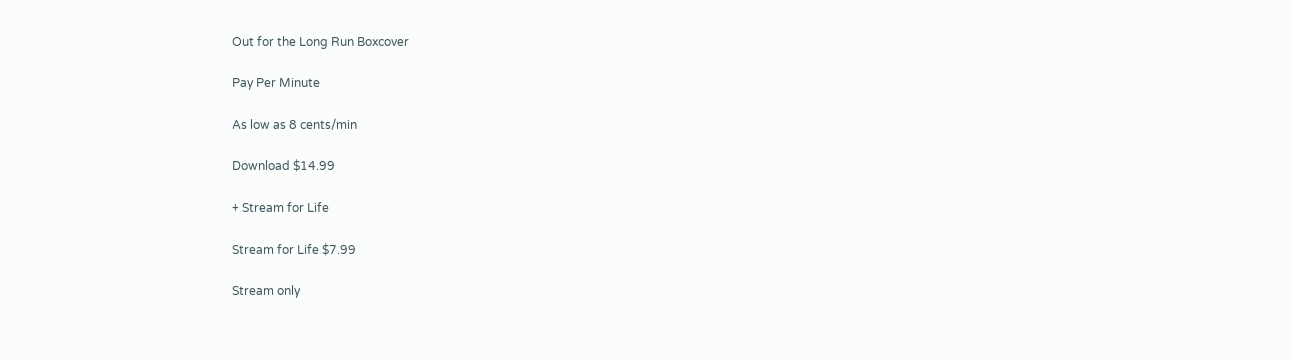Out for the Long Run Boxcover

Pay Per Minute

As low as 8 cents/min

Download $14.99

+ Stream for Life

Stream for Life $7.99

Stream only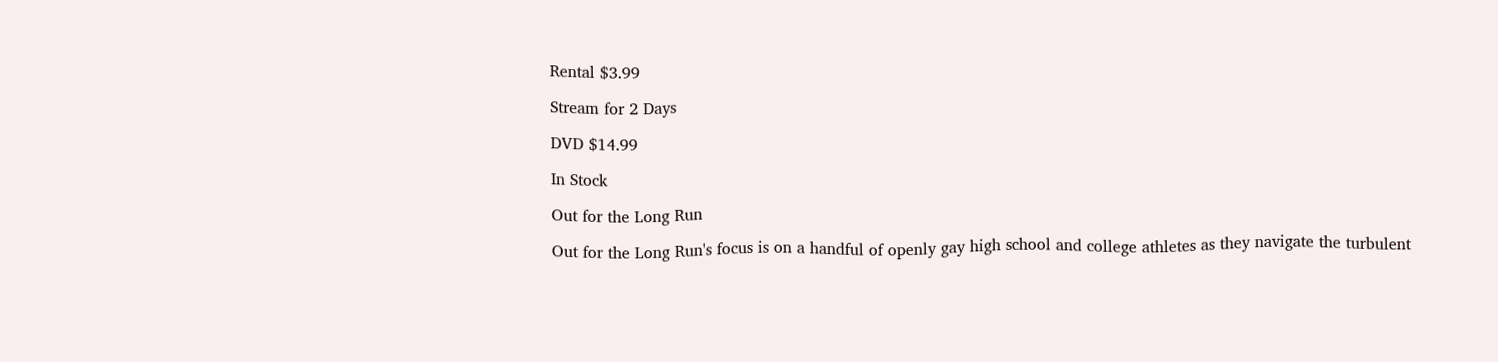Rental $3.99

Stream for 2 Days

DVD $14.99

In Stock

Out for the Long Run

Out for the Long Run's focus is on a handful of openly gay high school and college athletes as they navigate the turbulent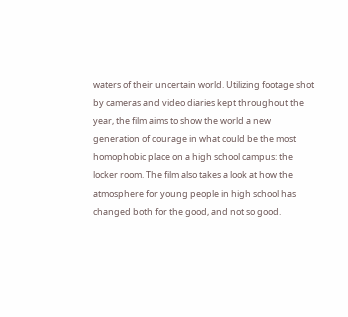waters of their uncertain world. Utilizing footage shot by cameras and video diaries kept throughout the year, the film aims to show the world a new generation of courage in what could be the most homophobic place on a high school campus: the locker room. The film also takes a look at how the atmosphere for young people in high school has changed both for the good, and not so good.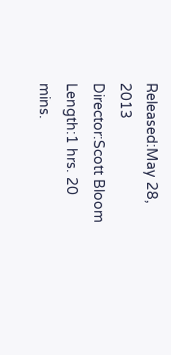Released:May 28, 2013
Director:Scott Bloom
Length:1 hrs. 20 mins.